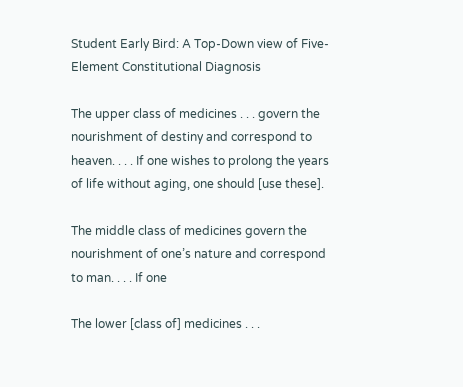Student Early Bird: A Top-Down view of Five-Element Constitutional Diagnosis

The upper class of medicines . . . govern the nourishment of destiny and correspond to heaven. . . . If one wishes to prolong the years of life without aging, one should [use these].

The middle class of medicines govern the nourishment of one’s nature and correspond to man. . . . If one

The lower [class of] medicines . . .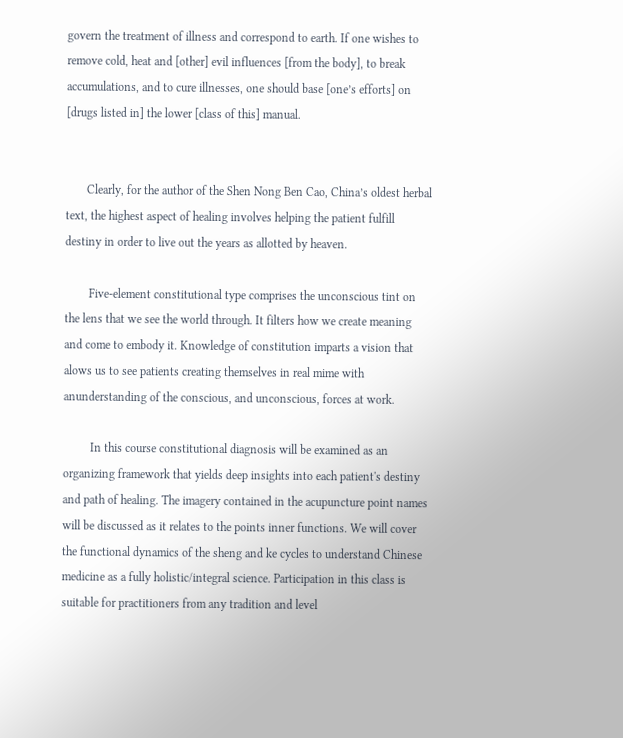govern the treatment of illness and correspond to earth. If one wishes to remove cold, heat and [other] evil influences [from the body], to break accumulations, and to cure illnesses, one should base [one’s efforts] on [drugs listed in] the lower [class of this] manual.


       Clearly, for the author of the Shen Nong Ben Cao, China’s oldest herbal text, the highest aspect of healing involves helping the patient fulfill destiny in order to live out the years as allotted by heaven.

        Five-element constitutional type comprises the unconscious tint on the lens that we see the world through. It filters how we create meaning and come to embody it. Knowledge of constitution imparts a vision that alows us to see patients creating themselves in real mime with anunderstanding of the conscious, and unconscious, forces at work.

         In this course constitutional diagnosis will be examined as an organizing framework that yields deep insights into each patient's destiny and path of healing. The imagery contained in the acupuncture point names  will be discussed as it relates to the points inner functions. We will cover the functional dynamics of the sheng and ke cycles to understand Chinese medicine as a fully holistic/integral science. Participation in this class is suitable for practitioners from any tradition and level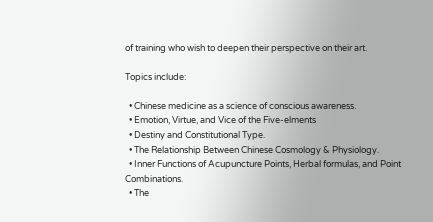of training who wish to deepen their perspective on their art.

Topics include:

  • Chinese medicine as a science of conscious awareness.
  • Emotion, Virtue, and Vice of the Five-elments
  • Destiny and Constitutional Type.
  • The Relationship Between Chinese Cosmology & Physiology.
  • Inner Functions of Acupuncture Points, Herbal formulas, and Point Combinations.
  • The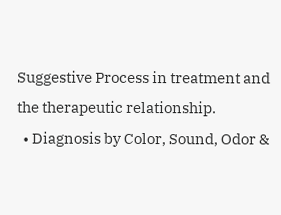Suggestive Process in treatment and the therapeutic relationship.
  • Diagnosis by Color, Sound, Odor &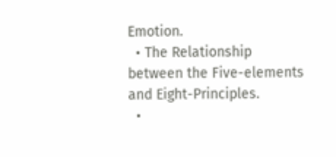Emotion.
  • The Relationship between the Five-elements and Eight-Principles.
  •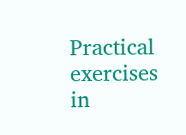Practical exercises in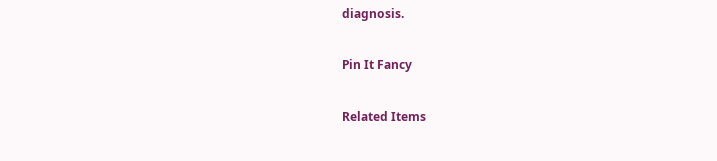diagnosis.

Pin It Fancy

Related Items